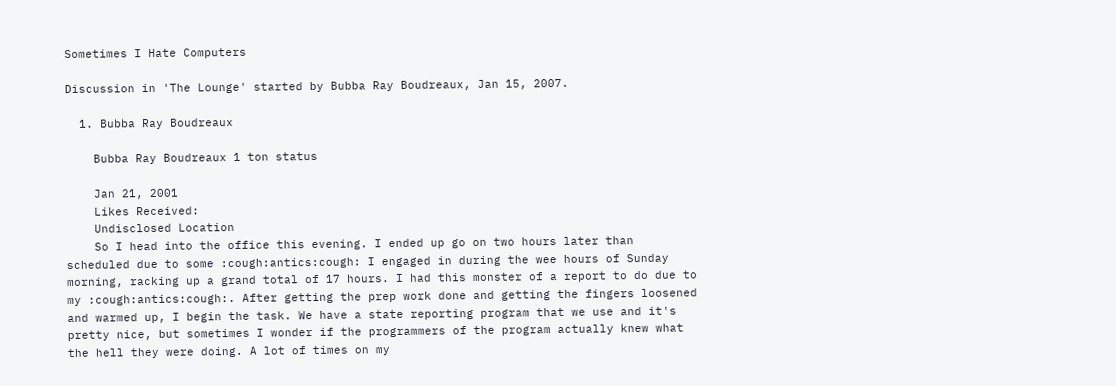Sometimes I Hate Computers

Discussion in 'The Lounge' started by Bubba Ray Boudreaux, Jan 15, 2007.

  1. Bubba Ray Boudreaux

    Bubba Ray Boudreaux 1 ton status

    Jan 21, 2001
    Likes Received:
    Undisclosed Location
    So I head into the office this evening. I ended up go on two hours later than scheduled due to some :cough:antics:cough: I engaged in during the wee hours of Sunday morning, racking up a grand total of 17 hours. I had this monster of a report to do due to my :cough:antics:cough:. After getting the prep work done and getting the fingers loosened and warmed up, I begin the task. We have a state reporting program that we use and it's pretty nice, but sometimes I wonder if the programmers of the program actually knew what the hell they were doing. A lot of times on my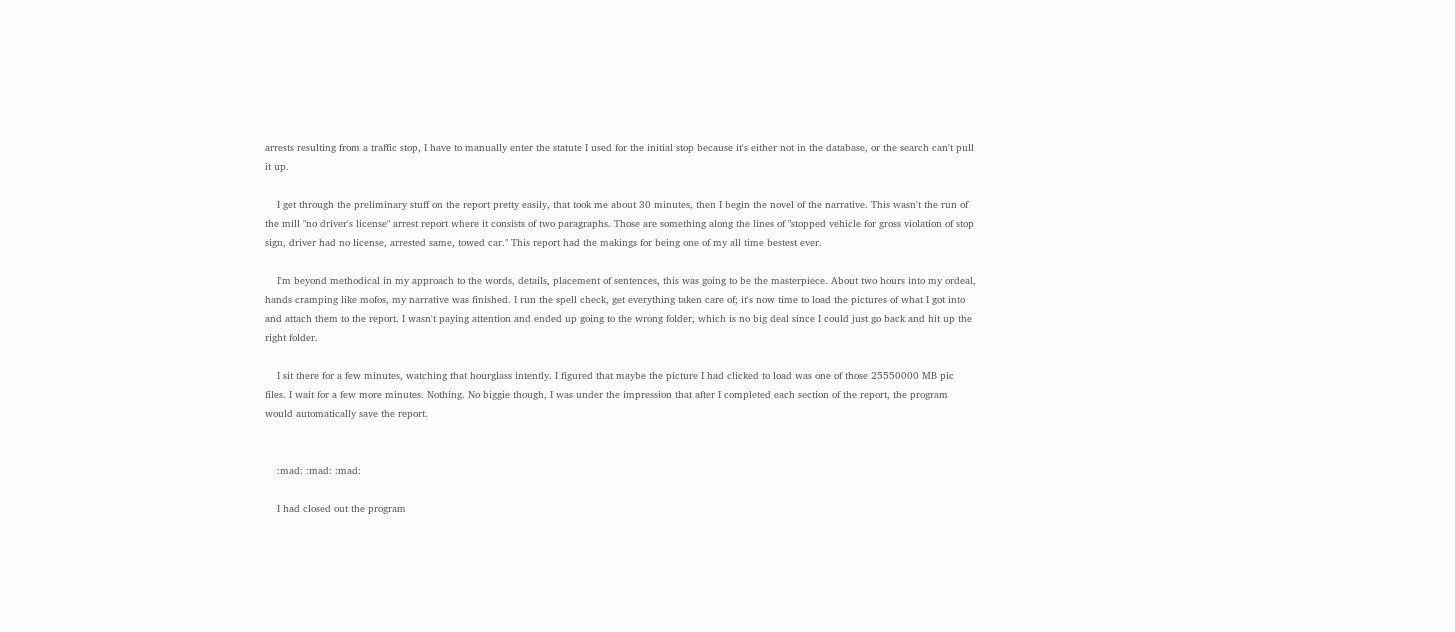arrests resulting from a traffic stop, I have to manually enter the statute I used for the initial stop because it's either not in the database, or the search can't pull it up.

    I get through the preliminary stuff on the report pretty easily, that took me about 30 minutes, then I begin the novel of the narrative. This wasn't the run of the mill "no driver's license" arrest report where it consists of two paragraphs. Those are something along the lines of "stopped vehicle for gross violation of stop sign, driver had no license, arrested same, towed car." This report had the makings for being one of my all time bestest ever.

    I'm beyond methodical in my approach to the words, details, placement of sentences, this was going to be the masterpiece. About two hours into my ordeal, hands cramping like mofos, my narrative was finished. I run the spell check, get everything taken care of; it's now time to load the pictures of what I got into and attach them to the report. I wasn't paying attention and ended up going to the wrong folder, which is no big deal since I could just go back and hit up the right folder.

    I sit there for a few minutes, watching that hourglass intently. I figured that maybe the picture I had clicked to load was one of those 25550000 MB pic files. I wait for a few more minutes. Nothing. No biggie though, I was under the impression that after I completed each section of the report, the program would automatically save the report.


    :mad: :mad: :mad:

    I had closed out the program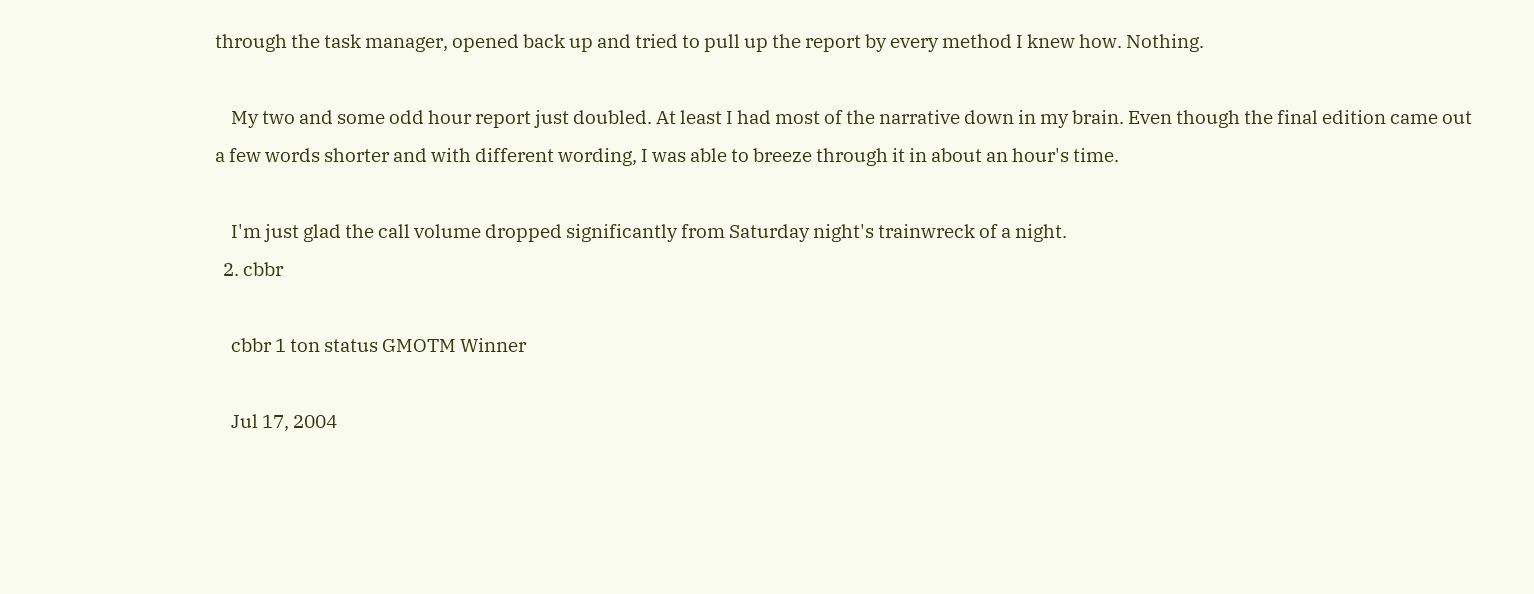through the task manager, opened back up and tried to pull up the report by every method I knew how. Nothing.

    My two and some odd hour report just doubled. At least I had most of the narrative down in my brain. Even though the final edition came out a few words shorter and with different wording, I was able to breeze through it in about an hour's time.

    I'm just glad the call volume dropped significantly from Saturday night's trainwreck of a night.
  2. cbbr

    cbbr 1 ton status GMOTM Winner

    Jul 17, 2004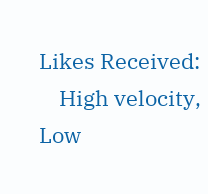Likes Received:
    High velocity, Low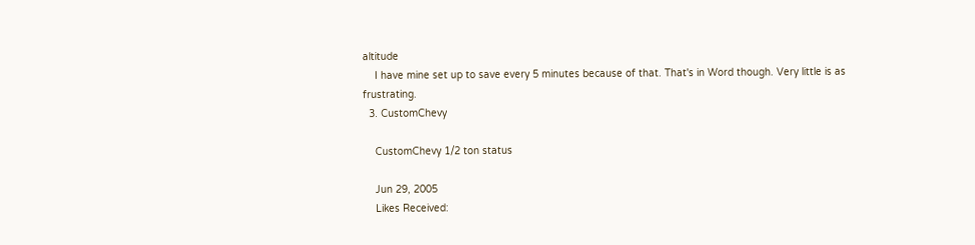altitude
    I have mine set up to save every 5 minutes because of that. That's in Word though. Very little is as frustrating.
  3. CustomChevy

    CustomChevy 1/2 ton status

    Jun 29, 2005
    Likes Received: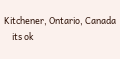Kitchener, Ontario, Canada
    its ok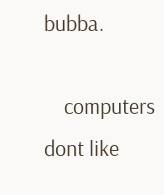bubba.

    computers dont like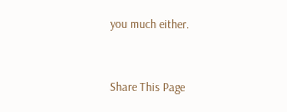you much either.


Share This Page